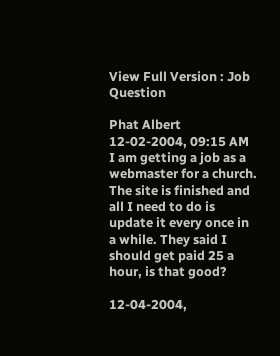View Full Version : Job Question

Phat Albert
12-02-2004, 09:15 AM
I am getting a job as a webmaster for a church. The site is finished and all I need to do is update it every once in a while. They said I should get paid 25 a hour, is that good?

12-04-2004,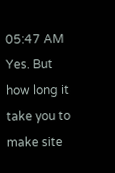05:47 AM
Yes. But how long it take you to make site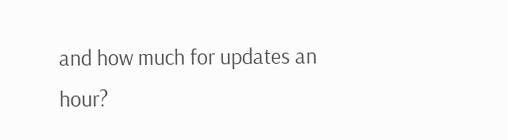and how much for updates an hour?